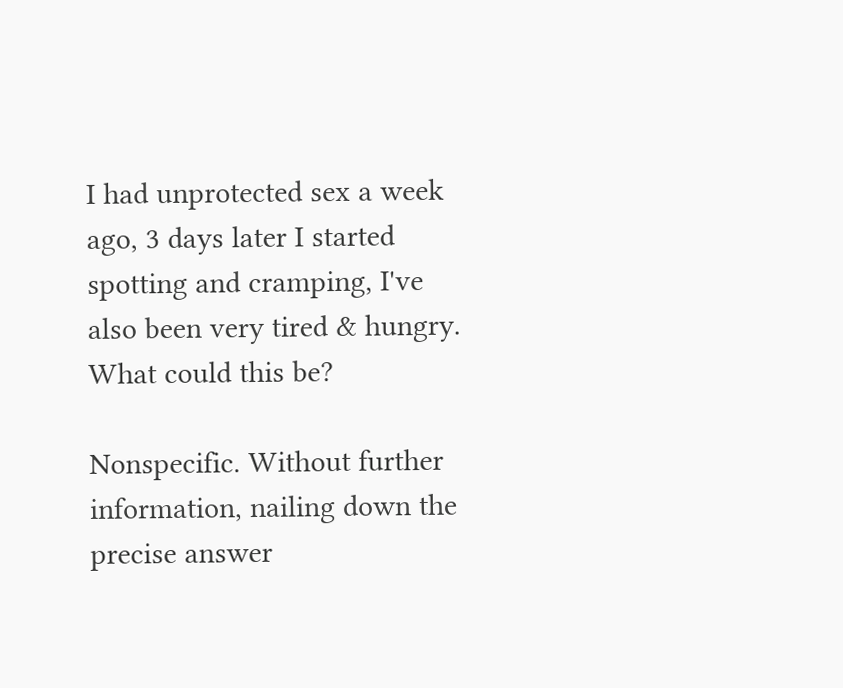I had unprotected sex a week ago, 3 days later I started spotting and cramping, I've also been very tired & hungry. What could this be?

Nonspecific. Without further information, nailing down the precise answer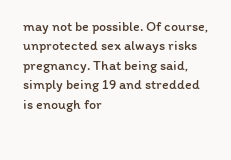may not be possible. Of course, unprotected sex always risks pregnancy. That being said, simply being 19 and stredded is enough for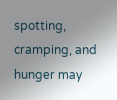spotting, cramping, and hunger may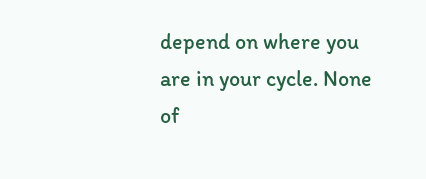depend on where you are in your cycle. None of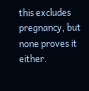this excludes pregnancy, but none proves it either.